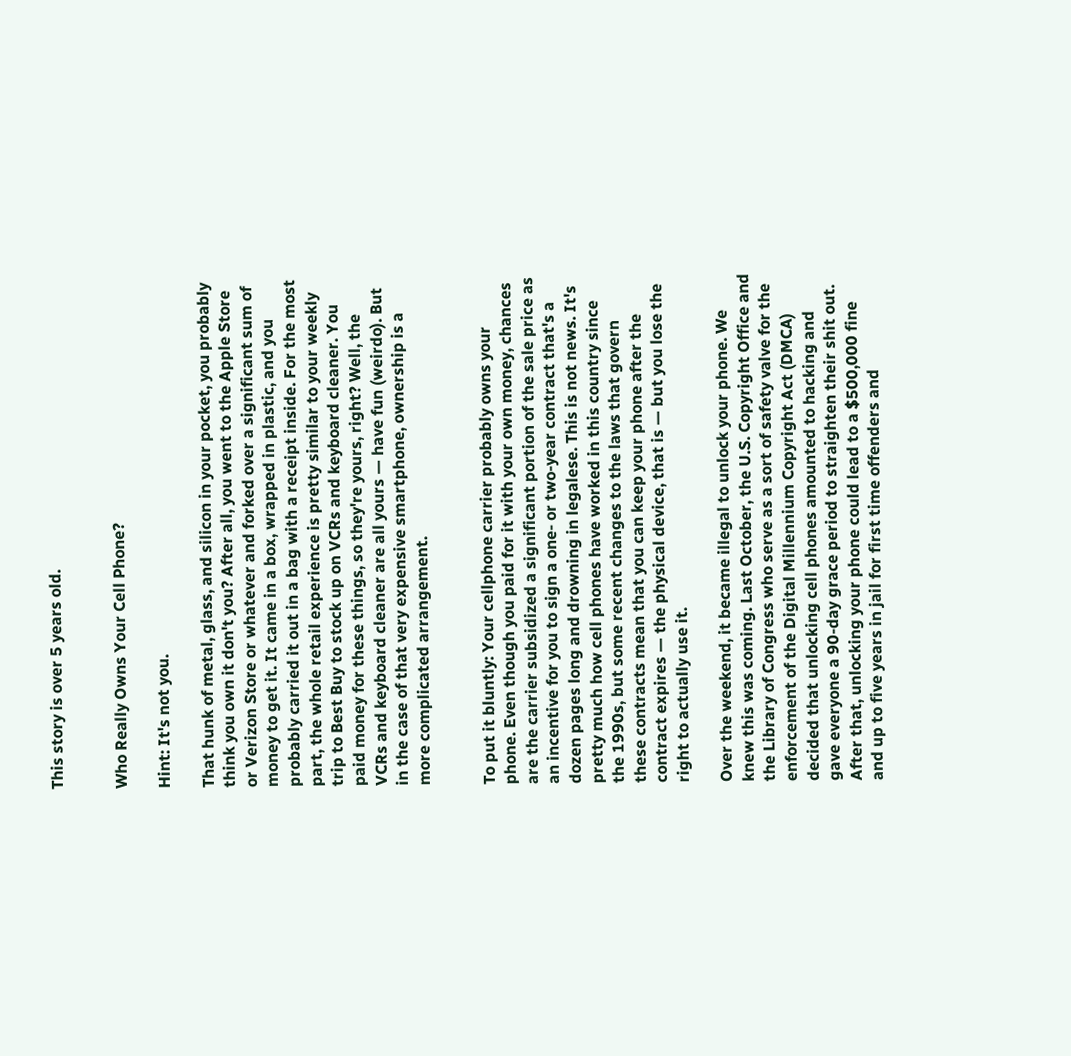This story is over 5 years old.


Who Really Owns Your Cell Phone?

Hint: It's not you.

That hunk of metal, glass, and silicon in your pocket, you probably think you own it don't you? After all, you went to the Apple Store or Verizon Store or whatever and forked over a significant sum of money to get it. It came in a box, wrapped in plastic, and you probably carried it out in a bag with a receipt inside. For the most part, the whole retail experience is pretty similar to your weekly trip to Best Buy to stock up on VCRs and keyboard cleaner. You paid money for these things, so they're yours, right? Well, the VCRs and keyboard cleaner are all yours — have fun (weirdo). But in the case of that very expensive smartphone, ownership is a more complicated arrangement.


To put it bluntly: Your cellphone carrier probably owns your phone. Even though you paid for it with your own money, chances are the carrier subsidized a significant portion of the sale price as an incentive for you to sign a one- or two-year contract that's a dozen pages long and drowning in legalese. This is not news. It's pretty much how cell phones have worked in this country since the 1990s, but some recent changes to the laws that govern these contracts mean that you can keep your phone after the contract expires — the physical device, that is — but you lose the right to actually use it.

Over the weekend, it became illegal to unlock your phone. We knew this was coming. Last October, the U.S. Copyright Office and the Library of Congress who serve as a sort of safety valve for the enforcement of the Digital Millennium Copyright Act (DMCA) decided that unlocking cell phones amounted to hacking and gave everyone a 90-day grace period to straighten their shit out. After that, unlocking your phone could lead to a $500,000 fine and up to five years in jail for first time offenders and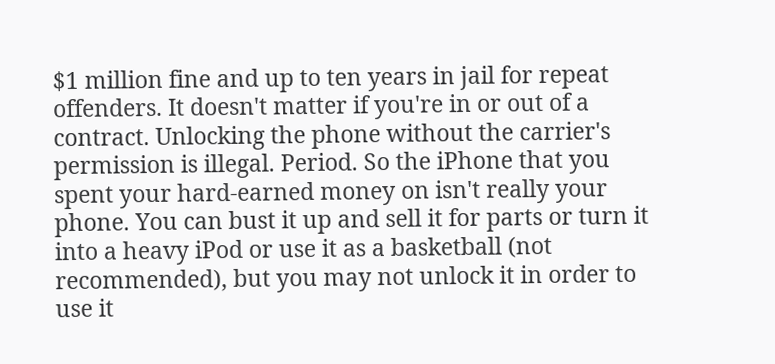$1 million fine and up to ten years in jail for repeat offenders. It doesn't matter if you're in or out of a contract. Unlocking the phone without the carrier's permission is illegal. Period. So the iPhone that you spent your hard-earned money on isn't really your phone. You can bust it up and sell it for parts or turn it into a heavy iPod or use it as a basketball (not recommended), but you may not unlock it in order to use it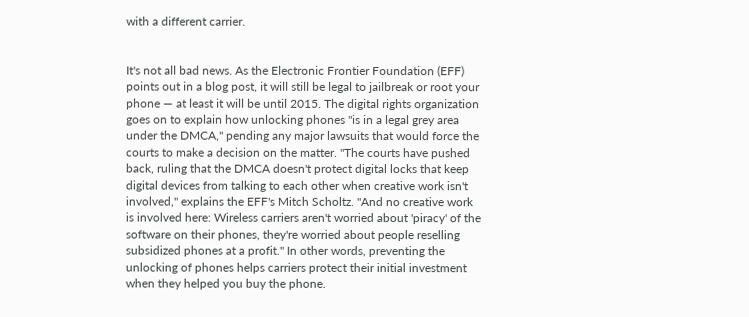with a different carrier.


It's not all bad news. As the Electronic Frontier Foundation (EFF) points out in a blog post, it will still be legal to jailbreak or root your phone — at least it will be until 2015. The digital rights organization goes on to explain how unlocking phones "is in a legal grey area under the DMCA," pending any major lawsuits that would force the courts to make a decision on the matter. "The courts have pushed back, ruling that the DMCA doesn't protect digital locks that keep digital devices from talking to each other when creative work isn't involved," explains the EFF's Mitch Scholtz. "And no creative work is involved here: Wireless carriers aren't worried about 'piracy' of the software on their phones, they're worried about people reselling subsidized phones at a profit." In other words, preventing the unlocking of phones helps carriers protect their initial investment when they helped you buy the phone.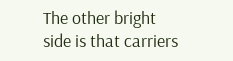The other bright side is that carriers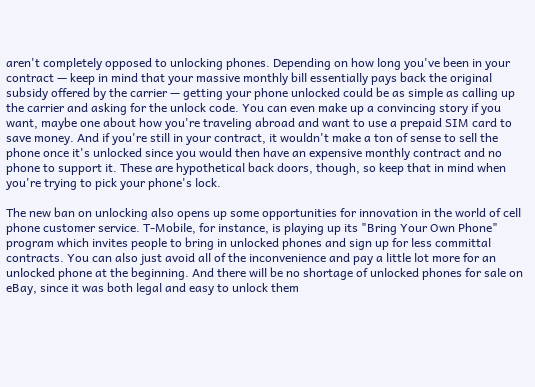aren't completely opposed to unlocking phones. Depending on how long you've been in your contract — keep in mind that your massive monthly bill essentially pays back the original subsidy offered by the carrier — getting your phone unlocked could be as simple as calling up the carrier and asking for the unlock code. You can even make up a convincing story if you want, maybe one about how you're traveling abroad and want to use a prepaid SIM card to save money. And if you're still in your contract, it wouldn't make a ton of sense to sell the phone once it's unlocked since you would then have an expensive monthly contract and no phone to support it. These are hypothetical back doors, though, so keep that in mind when you're trying to pick your phone's lock.

The new ban on unlocking also opens up some opportunities for innovation in the world of cell phone customer service. T-Mobile, for instance, is playing up its "Bring Your Own Phone" program which invites people to bring in unlocked phones and sign up for less committal contracts. You can also just avoid all of the inconvenience and pay a little lot more for an unlocked phone at the beginning. And there will be no shortage of unlocked phones for sale on eBay, since it was both legal and easy to unlock them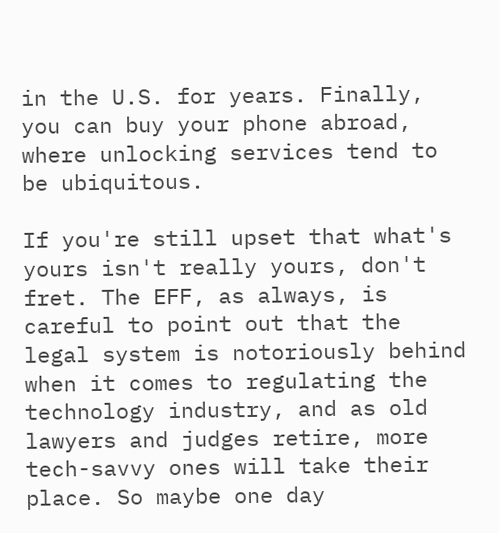in the U.S. for years. Finally, you can buy your phone abroad, where unlocking services tend to be ubiquitous.

If you're still upset that what's yours isn't really yours, don't fret. The EFF, as always, is careful to point out that the legal system is notoriously behind when it comes to regulating the technology industry, and as old lawyers and judges retire, more tech-savvy ones will take their place. So maybe one day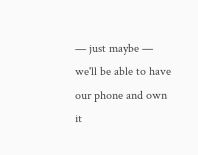— just maybe — we'll be able to have our phone and own it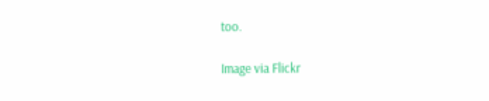too.

Image via Flickr